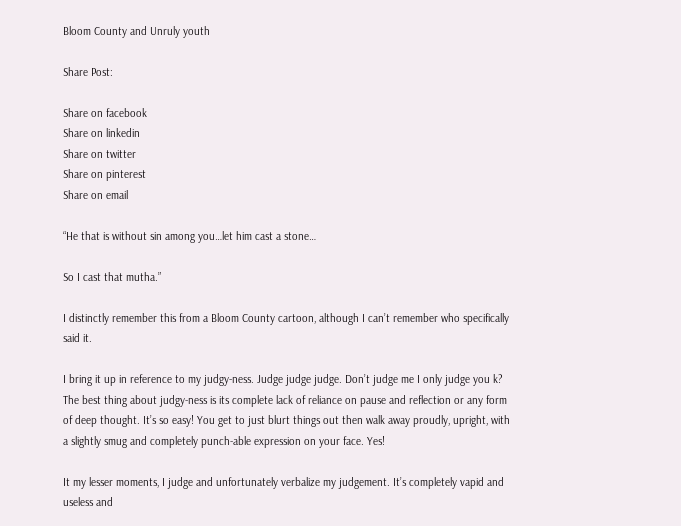Bloom County and Unruly youth

Share Post:

Share on facebook
Share on linkedin
Share on twitter
Share on pinterest
Share on email

“He that is without sin among you…let him cast a stone…

So I cast that mutha.”

I distinctly remember this from a Bloom County cartoon, although I can’t remember who specifically said it.

I bring it up in reference to my judgy-ness. Judge judge judge. Don’t judge me I only judge you k? The best thing about judgy-ness is its complete lack of reliance on pause and reflection or any form of deep thought. It’s so easy! You get to just blurt things out then walk away proudly, upright, with a slightly smug and completely punch-able expression on your face. Yes!

It my lesser moments, I judge and unfortunately verbalize my judgement. It’s completely vapid and useless and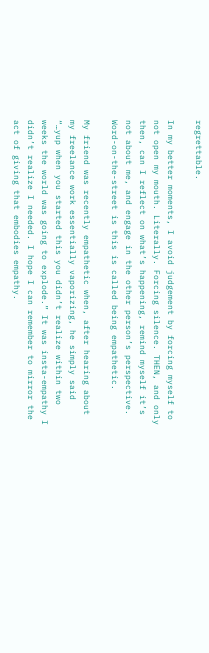regrettable.

In my better moments, I avoid judgement by forcing myself to not open my mouth. Literally. Forcing silence. THEN, and only then, can I reflect on what’s happening, remind myself it’s not about me, and engage in the other person’s perspective. Word-on-the-street is this is called being empathetic.

My friend was recently empathetic when, after hearing about my freelance work essentially vaporizing, he simply said “…yup when you started this you didn’t realize within two weeks the world was going to explode.” It was insta-empathy I didn’t realize I needed. I hope I can remember to mirror the act of giving that embodies empathy.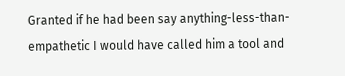Granted if he had been say anything-less-than-empathetic I would have called him a tool and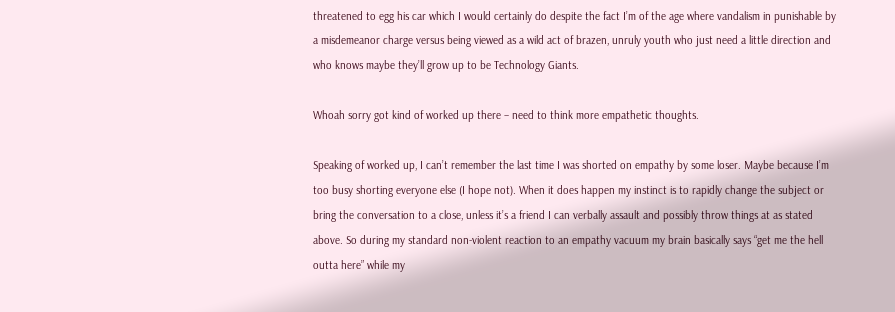threatened to egg his car which I would certainly do despite the fact I’m of the age where vandalism in punishable by a misdemeanor charge versus being viewed as a wild act of brazen, unruly youth who just need a little direction and who knows maybe they’ll grow up to be Technology Giants.

Whoah sorry got kind of worked up there – need to think more empathetic thoughts.

Speaking of worked up, I can’t remember the last time I was shorted on empathy by some loser. Maybe because I’m too busy shorting everyone else (I hope not). When it does happen my instinct is to rapidly change the subject or bring the conversation to a close, unless it’s a friend I can verbally assault and possibly throw things at as stated above. So during my standard non-violent reaction to an empathy vacuum my brain basically says “get me the hell outta here” while my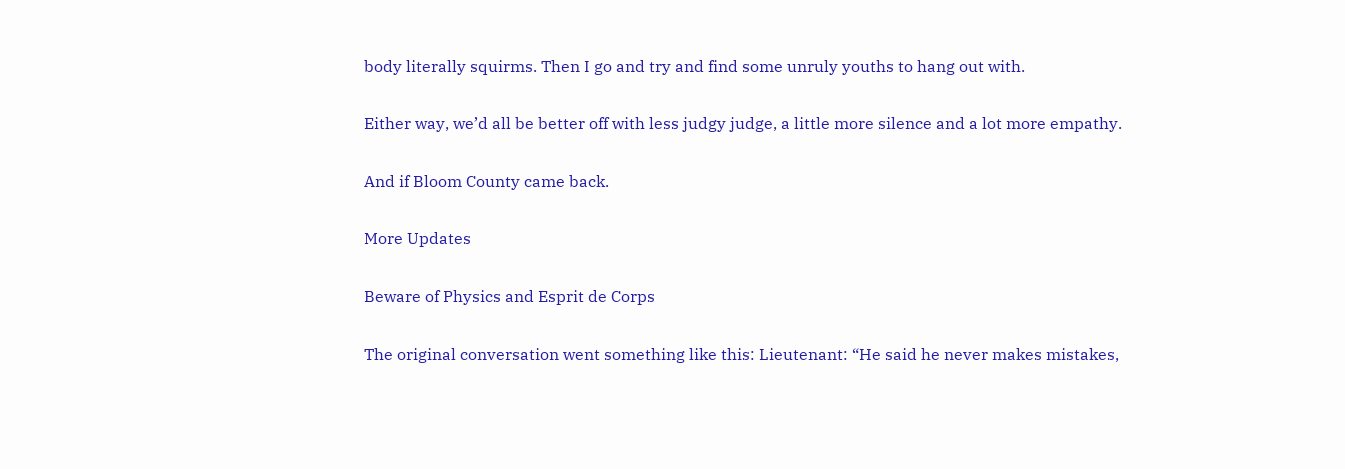body literally squirms. Then I go and try and find some unruly youths to hang out with.

Either way, we’d all be better off with less judgy judge, a little more silence and a lot more empathy.

And if Bloom County came back.

More Updates

Beware of Physics and Esprit de Corps

The original conversation went something like this: Lieutenant: “He said he never makes mistakes,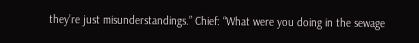they’re just misunderstandings.” Chief: “What were you doing in the sewage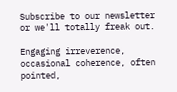Subscribe to our newsletter or we'll totally freak out.

Engaging irreverence, occasional coherence, often pointed,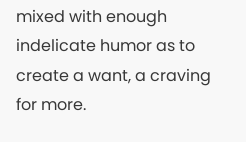mixed with enough indelicate humor as to create a want, a craving for more.